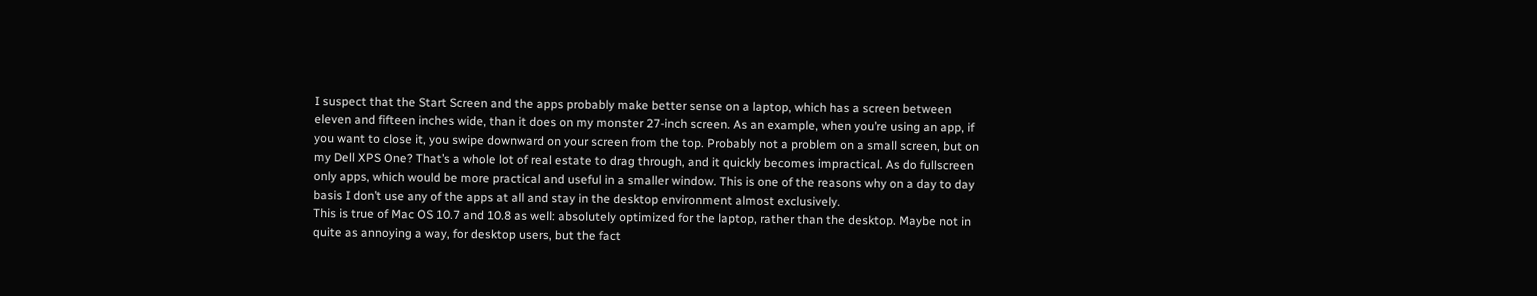I suspect that the Start Screen and the apps probably make better sense on a laptop, which has a screen between eleven and fifteen inches wide, than it does on my monster 27-inch screen. As an example, when you’re using an app, if you want to close it, you swipe downward on your screen from the top. Probably not a problem on a small screen, but on my Dell XPS One? That’s a whole lot of real estate to drag through, and it quickly becomes impractical. As do fullscreen only apps, which would be more practical and useful in a smaller window. This is one of the reasons why on a day to day basis I don’t use any of the apps at all and stay in the desktop environment almost exclusively.
This is true of Mac OS 10.7 and 10.8 as well: absolutely optimized for the laptop, rather than the desktop. Maybe not in quite as annoying a way, for desktop users, but the fact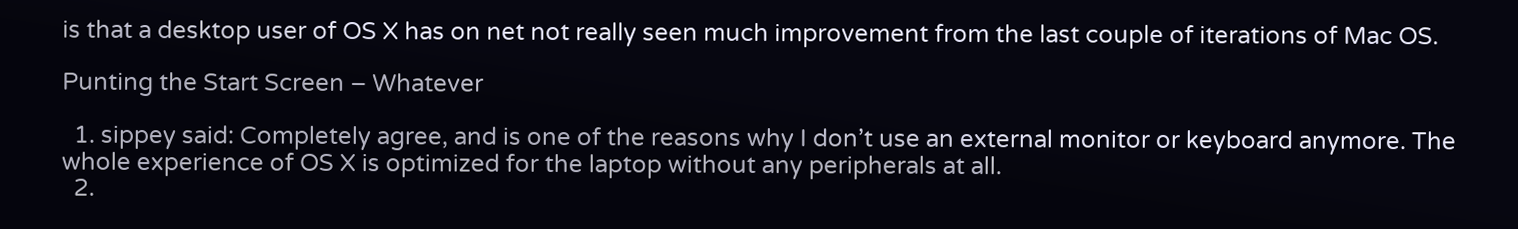is that a desktop user of OS X has on net not really seen much improvement from the last couple of iterations of Mac OS.

Punting the Start Screen – Whatever

  1. sippey said: Completely agree, and is one of the reasons why I don’t use an external monitor or keyboard anymore. The whole experience of OS X is optimized for the laptop without any peripherals at all.
  2.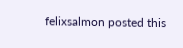felixsalmon posted this